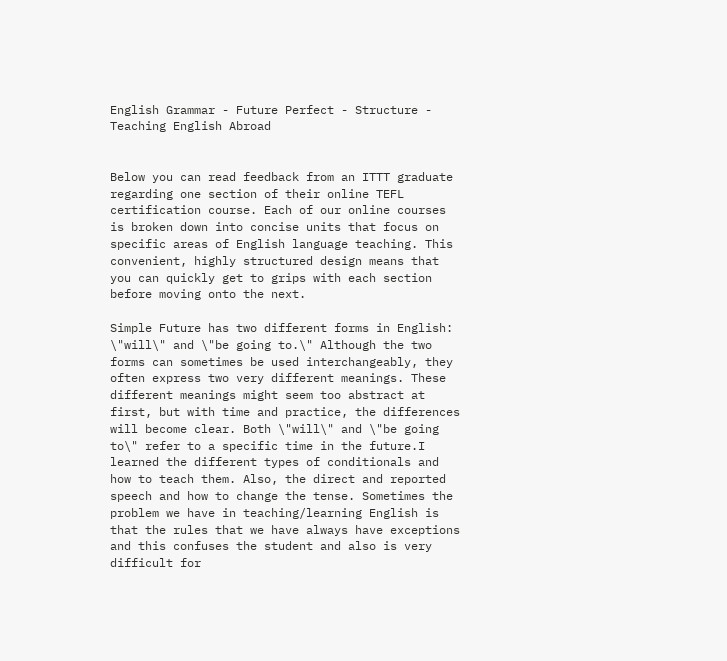English Grammar - Future Perfect - Structure - Teaching English Abroad


Below you can read feedback from an ITTT graduate regarding one section of their online TEFL certification course. Each of our online courses is broken down into concise units that focus on specific areas of English language teaching. This convenient, highly structured design means that you can quickly get to grips with each section before moving onto the next.

Simple Future has two different forms in English: \"will\" and \"be going to.\" Although the two forms can sometimes be used interchangeably, they often express two very different meanings. These different meanings might seem too abstract at first, but with time and practice, the differences will become clear. Both \"will\" and \"be going to\" refer to a specific time in the future.I learned the different types of conditionals and how to teach them. Also, the direct and reported speech and how to change the tense. Sometimes the problem we have in teaching/learning English is that the rules that we have always have exceptions and this confuses the student and also is very difficult for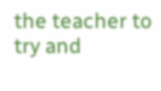the teacher to try and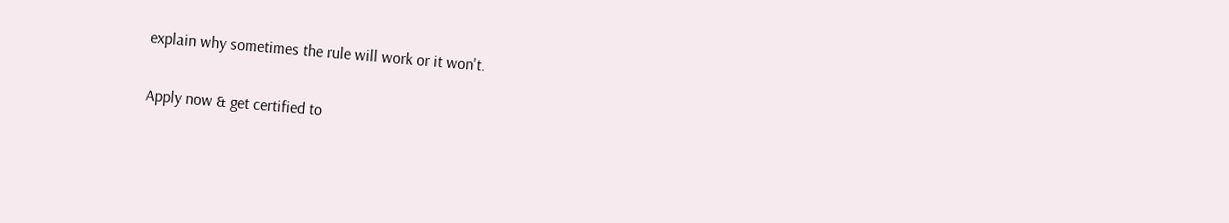explain why sometimes the rule will work or it won't.

Apply now & get certified to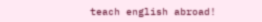teach english abroad!